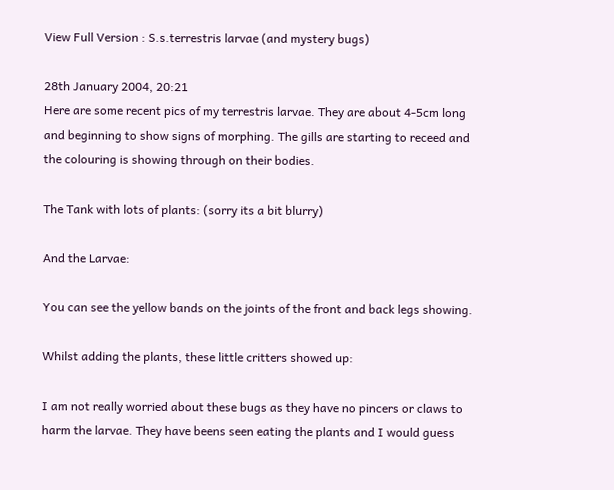View Full Version : S.s.terrestris larvae (and mystery bugs)

28th January 2004, 20:21
Here are some recent pics of my terrestris larvae. They are about 4-5cm long and beginning to show signs of morphing. The gills are starting to receed and the colouring is showing through on their bodies.

The Tank with lots of plants: (sorry its a bit blurry)

And the Larvae:

You can see the yellow bands on the joints of the front and back legs showing.

Whilst adding the plants, these little critters showed up:

I am not really worried about these bugs as they have no pincers or claws to harm the larvae. They have beens seen eating the plants and I would guess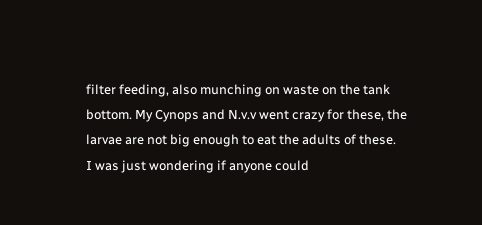filter feeding, also munching on waste on the tank bottom. My Cynops and N.v.v went crazy for these, the larvae are not big enough to eat the adults of these.
I was just wondering if anyone could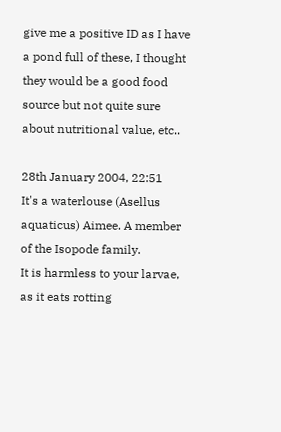give me a positive ID as I have a pond full of these, I thought they would be a good food source but not quite sure about nutritional value, etc..

28th January 2004, 22:51
It's a waterlouse (Asellus aquaticus) Aimee. A member of the Isopode family.
It is harmless to your larvae, as it eats rotting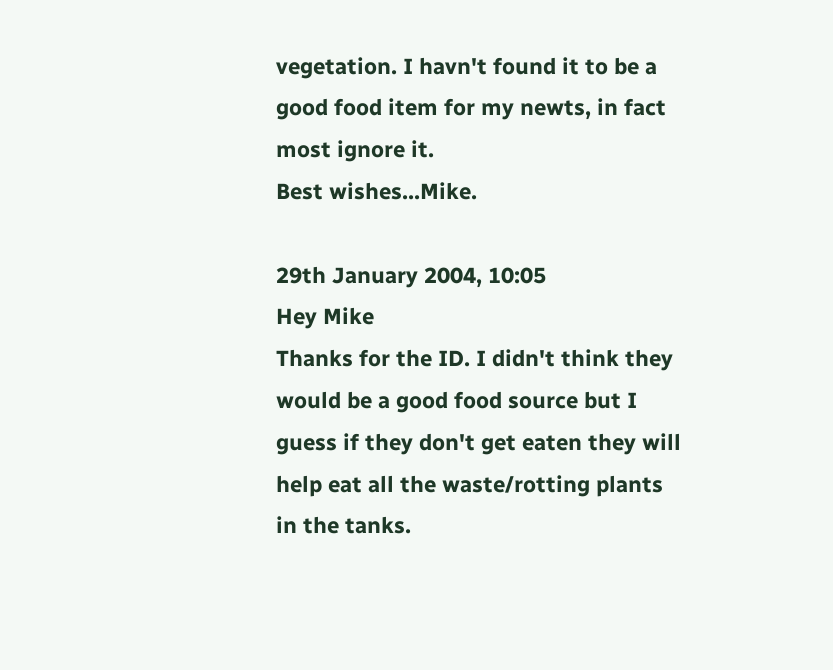vegetation. I havn't found it to be a good food item for my newts, in fact most ignore it.
Best wishes...Mike.

29th January 2004, 10:05
Hey Mike
Thanks for the ID. I didn't think they would be a good food source but I guess if they don't get eaten they will help eat all the waste/rotting plants in the tanks.